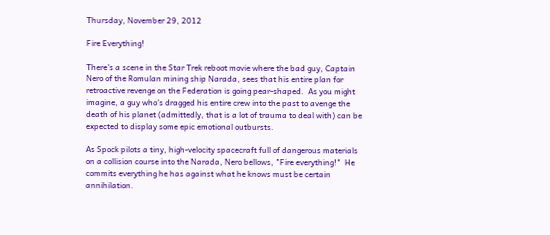Thursday, November 29, 2012

Fire Everything!

There's a scene in the Star Trek reboot movie where the bad guy, Captain Nero of the Romulan mining ship Narada, sees that his entire plan for retroactive revenge on the Federation is going pear-shaped.  As you might imagine, a guy who's dragged his entire crew into the past to avenge the death of his planet (admittedly, that is a lot of trauma to deal with) can be expected to display some epic emotional outbursts.

As Spock pilots a tiny, high-velocity spacecraft full of dangerous materials on a collision course into the Narada, Nero bellows, "Fire everything!"  He commits everything he has against what he knows must be certain annihilation.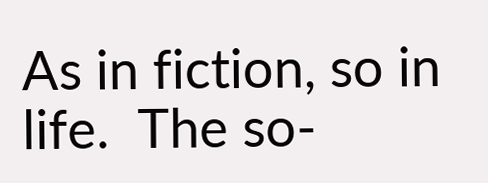As in fiction, so in life.  The so-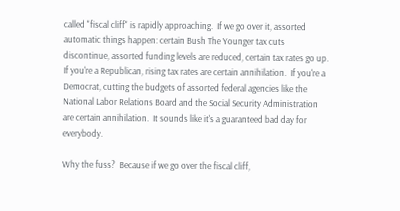called "fiscal cliff" is rapidly approaching.  If we go over it, assorted automatic things happen: certain Bush The Younger tax cuts discontinue, assorted funding levels are reduced, certain tax rates go up.  If you're a Republican, rising tax rates are certain annihilation.  If you're a Democrat, cutting the budgets of assorted federal agencies like the National Labor Relations Board and the Social Security Administration are certain annihilation.  It sounds like it's a guaranteed bad day for everybody.

Why the fuss?  Because if we go over the fiscal cliff,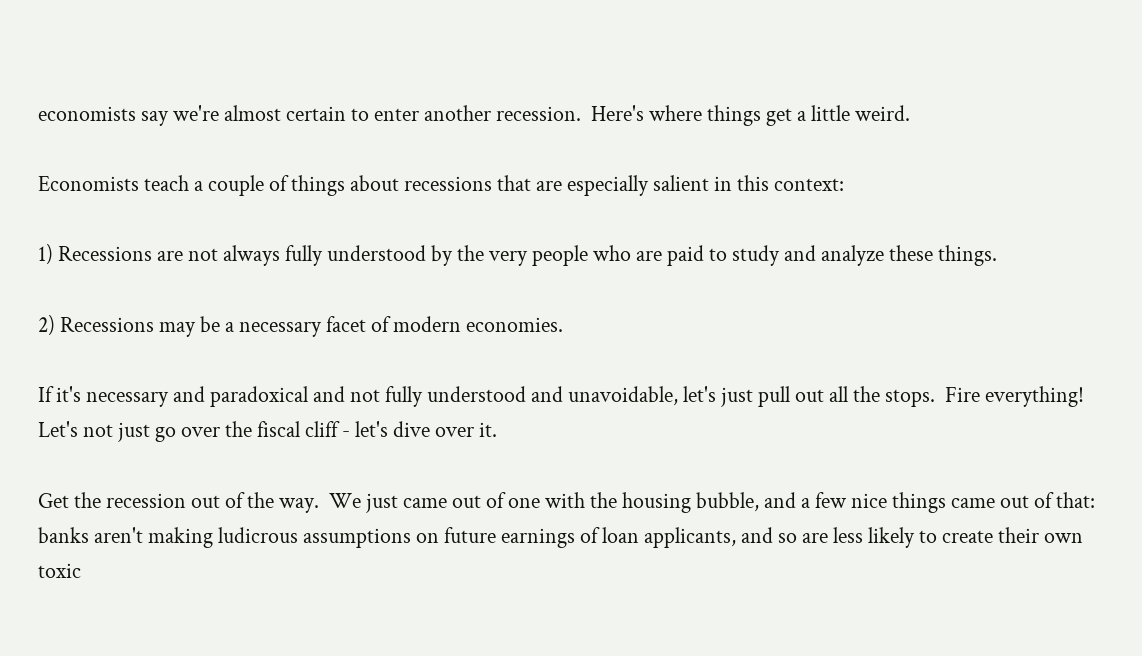economists say we're almost certain to enter another recession.  Here's where things get a little weird.

Economists teach a couple of things about recessions that are especially salient in this context:

1) Recessions are not always fully understood by the very people who are paid to study and analyze these things.

2) Recessions may be a necessary facet of modern economies.

If it's necessary and paradoxical and not fully understood and unavoidable, let's just pull out all the stops.  Fire everything!  Let's not just go over the fiscal cliff - let's dive over it.

Get the recession out of the way.  We just came out of one with the housing bubble, and a few nice things came out of that: banks aren't making ludicrous assumptions on future earnings of loan applicants, and so are less likely to create their own toxic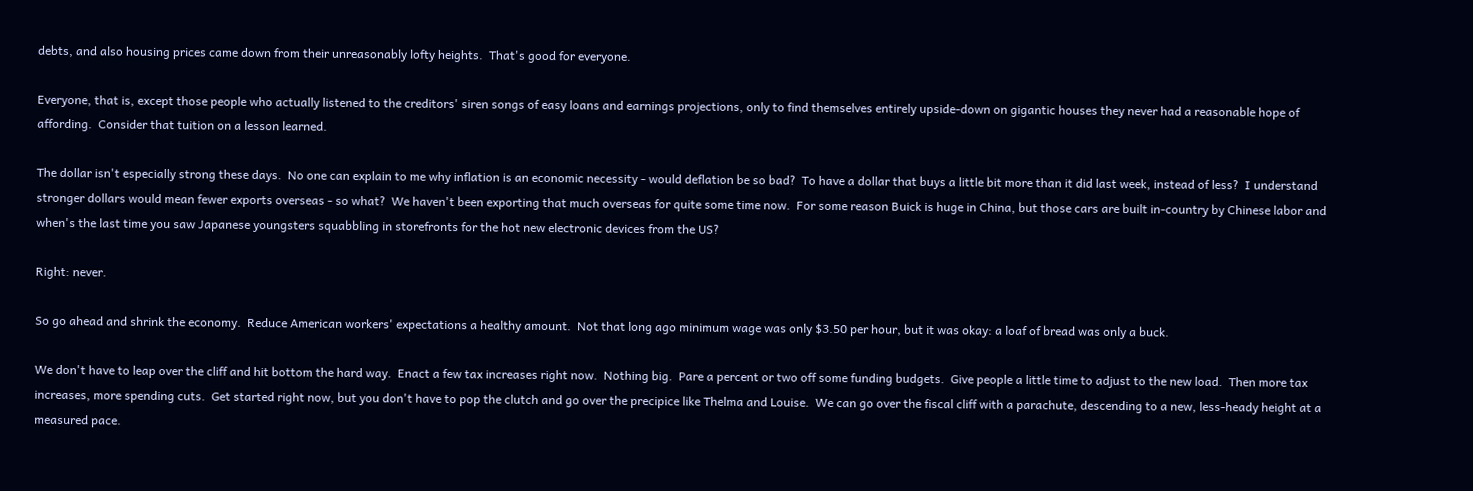debts, and also housing prices came down from their unreasonably lofty heights.  That's good for everyone.

Everyone, that is, except those people who actually listened to the creditors' siren songs of easy loans and earnings projections, only to find themselves entirely upside-down on gigantic houses they never had a reasonable hope of affording.  Consider that tuition on a lesson learned.

The dollar isn't especially strong these days.  No one can explain to me why inflation is an economic necessity - would deflation be so bad?  To have a dollar that buys a little bit more than it did last week, instead of less?  I understand stronger dollars would mean fewer exports overseas - so what?  We haven't been exporting that much overseas for quite some time now.  For some reason Buick is huge in China, but those cars are built in-country by Chinese labor and when's the last time you saw Japanese youngsters squabbling in storefronts for the hot new electronic devices from the US?

Right: never.

So go ahead and shrink the economy.  Reduce American workers' expectations a healthy amount.  Not that long ago minimum wage was only $3.50 per hour, but it was okay: a loaf of bread was only a buck.

We don't have to leap over the cliff and hit bottom the hard way.  Enact a few tax increases right now.  Nothing big.  Pare a percent or two off some funding budgets.  Give people a little time to adjust to the new load.  Then more tax increases, more spending cuts.  Get started right now, but you don't have to pop the clutch and go over the precipice like Thelma and Louise.  We can go over the fiscal cliff with a parachute, descending to a new, less-heady height at a measured pace.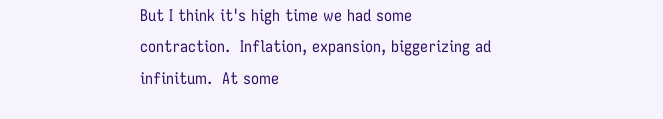But I think it's high time we had some contraction.  Inflation, expansion, biggerizing ad infinitum.  At some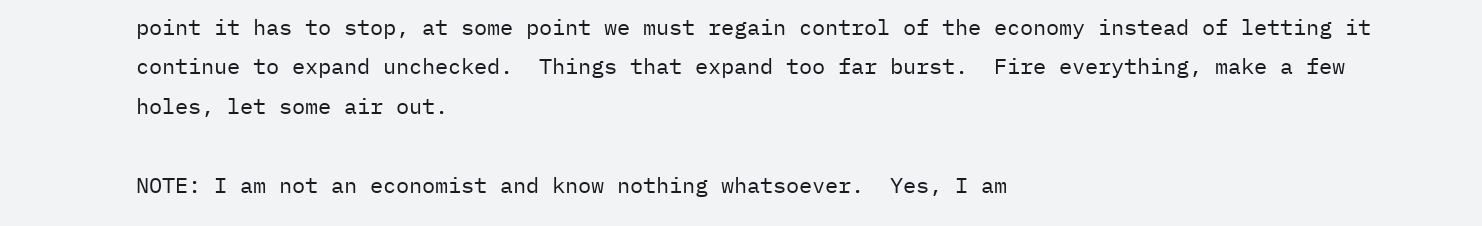point it has to stop, at some point we must regain control of the economy instead of letting it continue to expand unchecked.  Things that expand too far burst.  Fire everything, make a few holes, let some air out.

NOTE: I am not an economist and know nothing whatsoever.  Yes, I am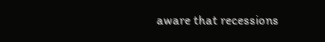aware that recessions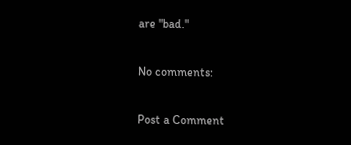are "bad."

No comments:

Post a Comment